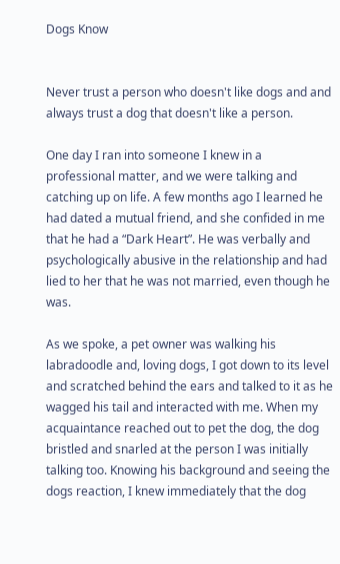Dogs Know


Never trust a person who doesn't like dogs and and always trust a dog that doesn't like a person.

One day I ran into someone I knew in a professional matter, and we were talking and catching up on life. A few months ago I learned he had dated a mutual friend, and she confided in me that he had a “Dark Heart”. He was verbally and psychologically abusive in the relationship and had lied to her that he was not married, even though he was.

As we spoke, a pet owner was walking his labradoodle and, loving dogs, I got down to its level and scratched behind the ears and talked to it as he wagged his tail and interacted with me. When my acquaintance reached out to pet the dog, the dog bristled and snarled at the person I was initially talking too. Knowing his background and seeing the dogs reaction, I knew immediately that the dog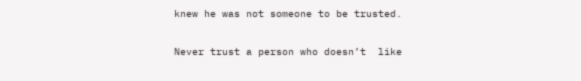knew he was not someone to be trusted.

Never trust a person who doesn’t  like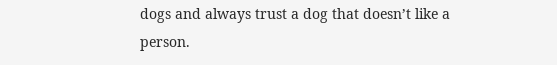dogs and always trust a dog that doesn’t like a person.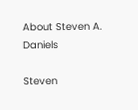About Steven A. Daniels

Steven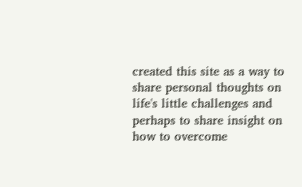created this site as a way to share personal thoughts on life's little challenges and perhaps to share insight on how to overcome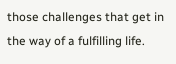those challenges that get in the way of a fulfilling life.